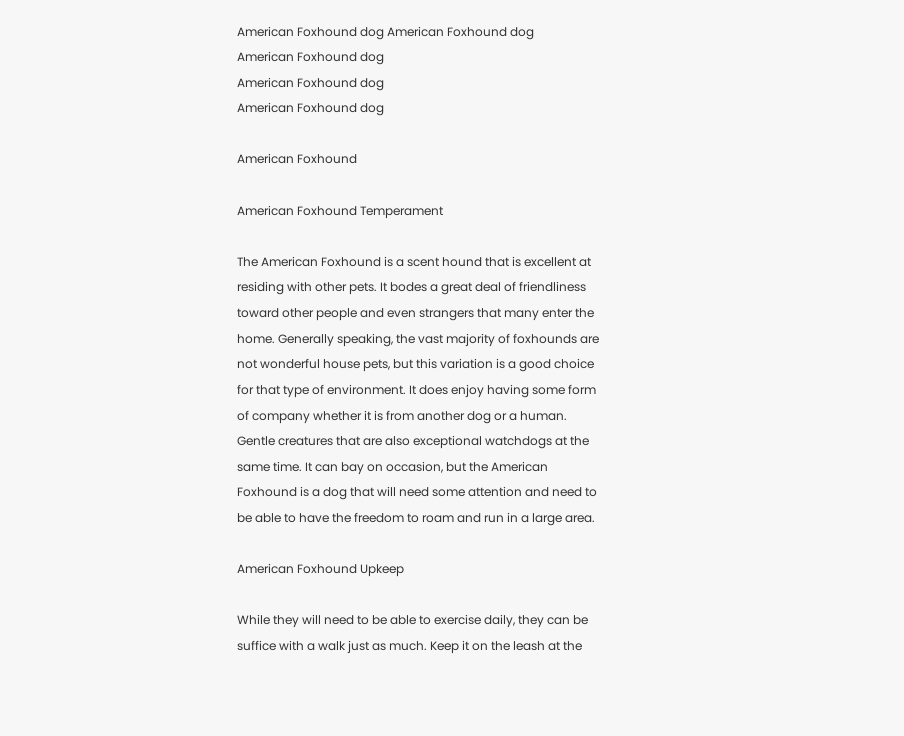American Foxhound dog American Foxhound dog
American Foxhound dog
American Foxhound dog
American Foxhound dog

American Foxhound

American Foxhound Temperament

The American Foxhound is a scent hound that is excellent at residing with other pets. It bodes a great deal of friendliness toward other people and even strangers that many enter the home. Generally speaking, the vast majority of foxhounds are not wonderful house pets, but this variation is a good choice for that type of environment. It does enjoy having some form of company whether it is from another dog or a human. Gentle creatures that are also exceptional watchdogs at the same time. It can bay on occasion, but the American Foxhound is a dog that will need some attention and need to be able to have the freedom to roam and run in a large area.

American Foxhound Upkeep

While they will need to be able to exercise daily, they can be suffice with a walk just as much. Keep it on the leash at the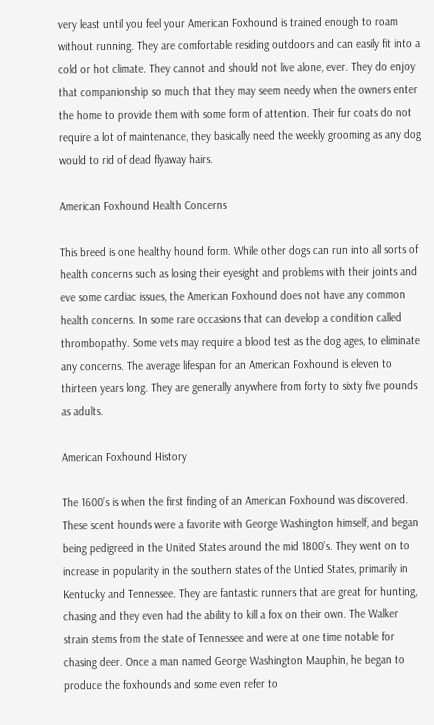very least until you feel your American Foxhound is trained enough to roam without running. They are comfortable residing outdoors and can easily fit into a cold or hot climate. They cannot and should not live alone, ever. They do enjoy that companionship so much that they may seem needy when the owners enter the home to provide them with some form of attention. Their fur coats do not require a lot of maintenance, they basically need the weekly grooming as any dog would to rid of dead flyaway hairs.

American Foxhound Health Concerns

This breed is one healthy hound form. While other dogs can run into all sorts of health concerns such as losing their eyesight and problems with their joints and eve some cardiac issues, the American Foxhound does not have any common health concerns. In some rare occasions that can develop a condition called thrombopathy. Some vets may require a blood test as the dog ages, to eliminate any concerns. The average lifespan for an American Foxhound is eleven to thirteen years long. They are generally anywhere from forty to sixty five pounds as adults.

American Foxhound History

The 1600’s is when the first finding of an American Foxhound was discovered. These scent hounds were a favorite with George Washington himself, and began being pedigreed in the United States around the mid 1800’s. They went on to increase in popularity in the southern states of the Untied States, primarily in Kentucky and Tennessee. They are fantastic runners that are great for hunting, chasing and they even had the ability to kill a fox on their own. The Walker strain stems from the state of Tennessee and were at one time notable for chasing deer. Once a man named George Washington Mauphin, he began to produce the foxhounds and some even refer to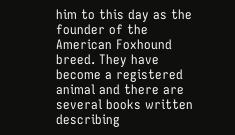him to this day as the founder of the American Foxhound breed. They have become a registered animal and there are several books written describing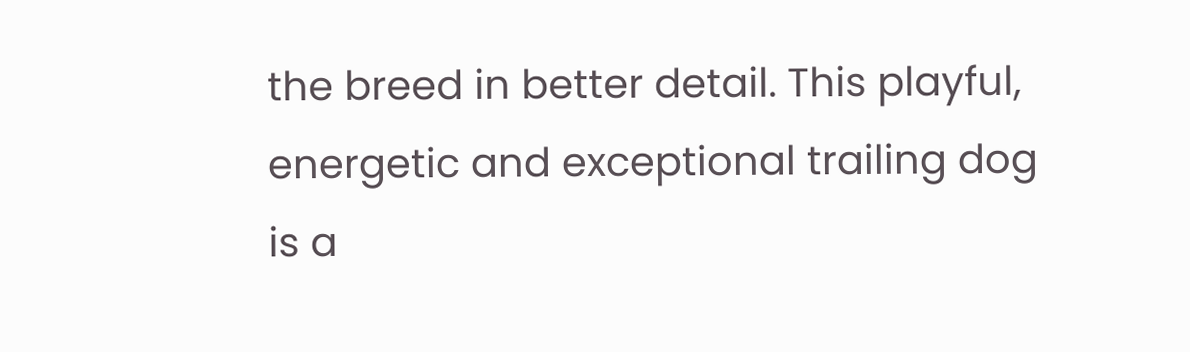the breed in better detail. This playful, energetic and exceptional trailing dog is a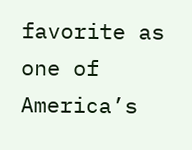favorite as one of America’s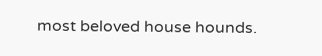most beloved house hounds.